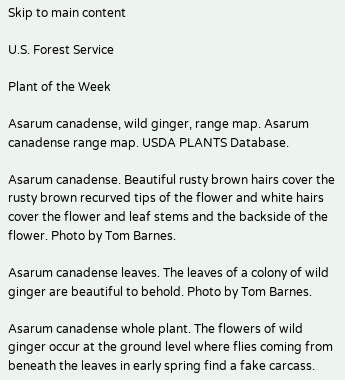Skip to main content

U.S. Forest Service

Plant of the Week

Asarum canadense, wild ginger, range map. Asarum canadense range map. USDA PLANTS Database.

Asarum canadense. Beautiful rusty brown hairs cover the rusty brown recurved tips of the flower and white hairs cover the flower and leaf stems and the backside of the flower. Photo by Tom Barnes.

Asarum canadense leaves. The leaves of a colony of wild ginger are beautiful to behold. Photo by Tom Barnes.

Asarum canadense whole plant. The flowers of wild ginger occur at the ground level where flies coming from beneath the leaves in early spring find a fake carcass.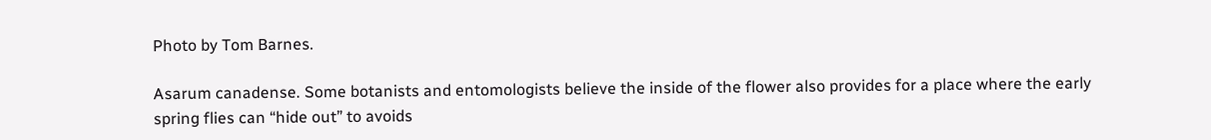Photo by Tom Barnes.

Asarum canadense. Some botanists and entomologists believe the inside of the flower also provides for a place where the early spring flies can “hide out” to avoids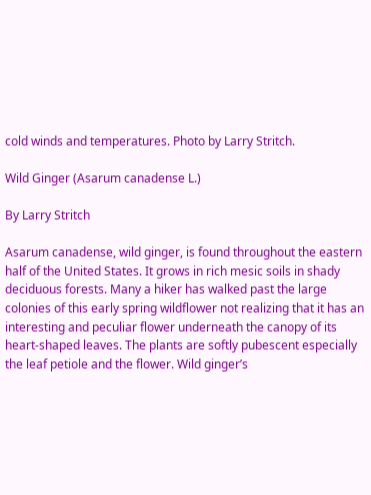cold winds and temperatures. Photo by Larry Stritch.

Wild Ginger (Asarum canadense L.)

By Larry Stritch

Asarum canadense, wild ginger, is found throughout the eastern half of the United States. It grows in rich mesic soils in shady deciduous forests. Many a hiker has walked past the large colonies of this early spring wildflower not realizing that it has an interesting and peculiar flower underneath the canopy of its heart-shaped leaves. The plants are softly pubescent especially the leaf petiole and the flower. Wild ginger’s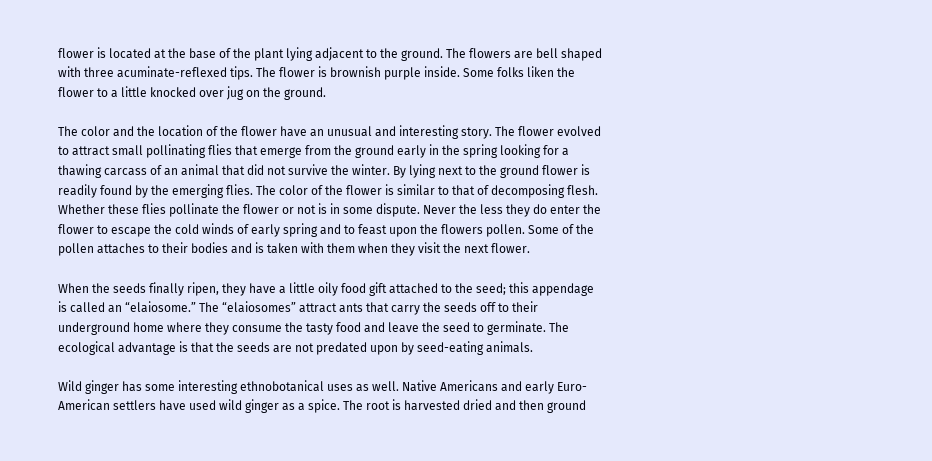flower is located at the base of the plant lying adjacent to the ground. The flowers are bell shaped with three acuminate-reflexed tips. The flower is brownish purple inside. Some folks liken the flower to a little knocked over jug on the ground.

The color and the location of the flower have an unusual and interesting story. The flower evolved to attract small pollinating flies that emerge from the ground early in the spring looking for a thawing carcass of an animal that did not survive the winter. By lying next to the ground flower is readily found by the emerging flies. The color of the flower is similar to that of decomposing flesh. Whether these flies pollinate the flower or not is in some dispute. Never the less they do enter the flower to escape the cold winds of early spring and to feast upon the flowers pollen. Some of the pollen attaches to their bodies and is taken with them when they visit the next flower.

When the seeds finally ripen, they have a little oily food gift attached to the seed; this appendage is called an “elaiosome.” The “elaiosomes” attract ants that carry the seeds off to their underground home where they consume the tasty food and leave the seed to germinate. The ecological advantage is that the seeds are not predated upon by seed-eating animals.

Wild ginger has some interesting ethnobotanical uses as well. Native Americans and early Euro-American settlers have used wild ginger as a spice. The root is harvested dried and then ground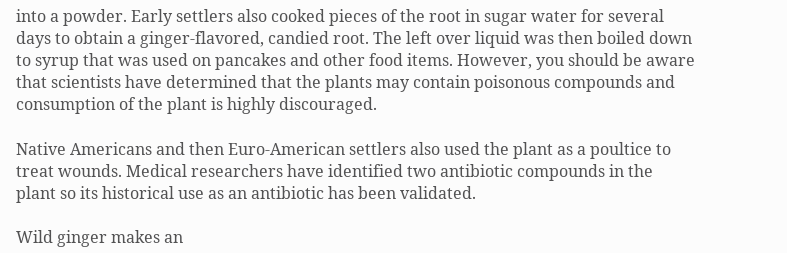into a powder. Early settlers also cooked pieces of the root in sugar water for several days to obtain a ginger-flavored, candied root. The left over liquid was then boiled down to syrup that was used on pancakes and other food items. However, you should be aware that scientists have determined that the plants may contain poisonous compounds and consumption of the plant is highly discouraged.

Native Americans and then Euro-American settlers also used the plant as a poultice to treat wounds. Medical researchers have identified two antibiotic compounds in the plant so its historical use as an antibiotic has been validated.

Wild ginger makes an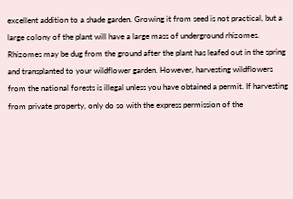excellent addition to a shade garden. Growing it from seed is not practical, but a large colony of the plant will have a large mass of underground rhizomes. Rhizomes may be dug from the ground after the plant has leafed out in the spring and transplanted to your wildflower garden. However, harvesting wildflowers from the national forests is illegal unless you have obtained a permit. If harvesting from private property, only do so with the express permission of the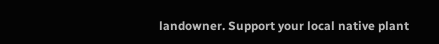landowner. Support your local native plant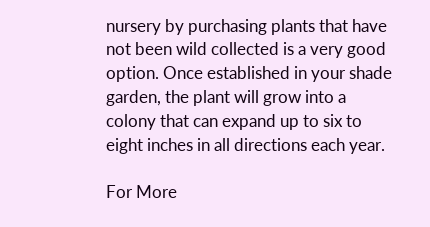nursery by purchasing plants that have not been wild collected is a very good option. Once established in your shade garden, the plant will grow into a colony that can expand up to six to eight inches in all directions each year.

For More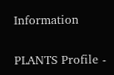Information

PLANTS Profile -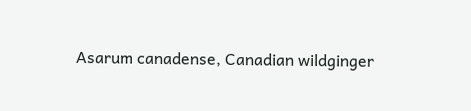Asarum canadense, Canadian wildginger